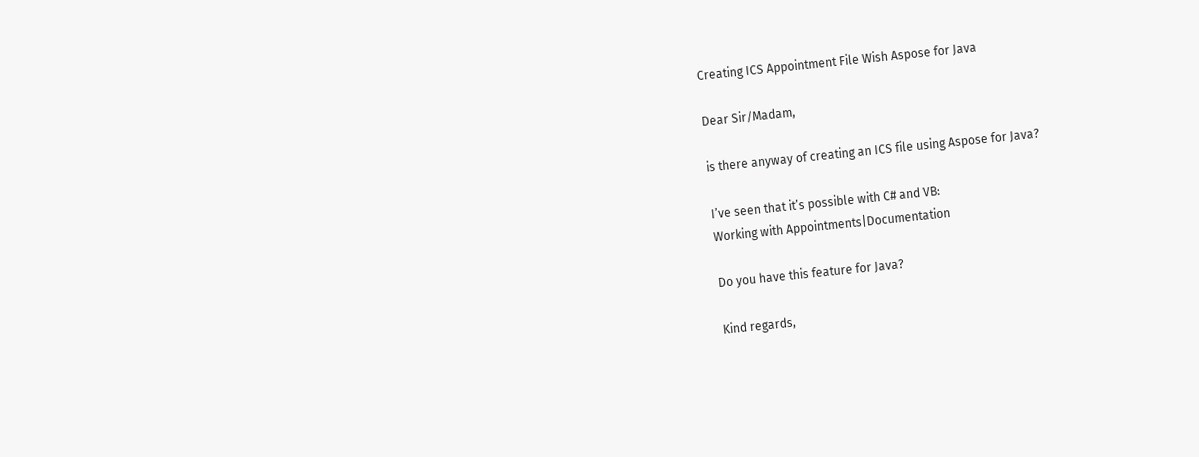Creating ICS Appointment File Wish Aspose for Java

Dear Sir/Madam,

is there anyway of creating an ICS file using Aspose for Java?

I’ve seen that it’s possible with C# and VB:
Working with Appointments|Documentation

Do you have this feature for Java?

Kind regards,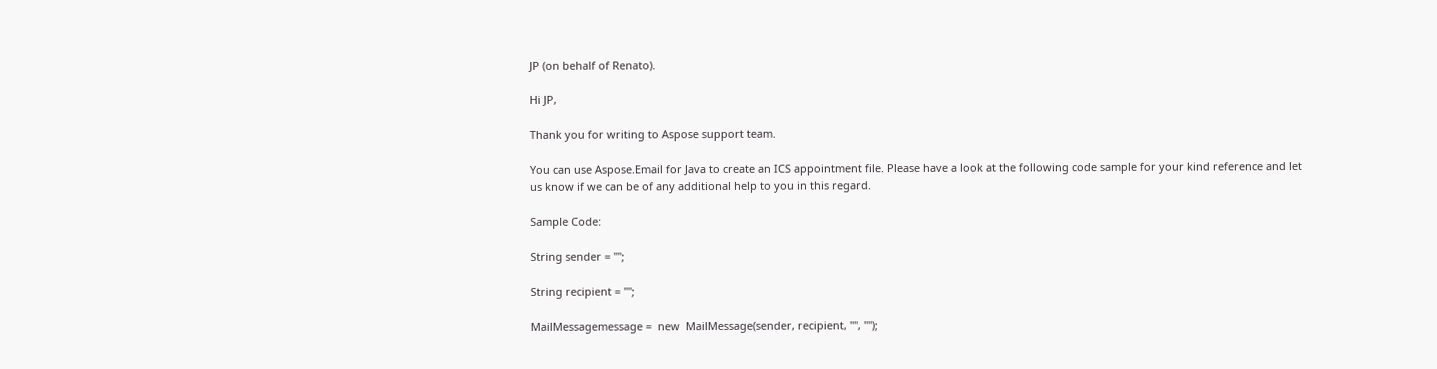JP (on behalf of Renato).

Hi JP,

Thank you for writing to Aspose support team.

You can use Aspose.Email for Java to create an ICS appointment file. Please have a look at the following code sample for your kind reference and let us know if we can be of any additional help to you in this regard.

Sample Code:

String sender = "";

String recipient = "";

MailMessagemessage =  new  MailMessage(sender, recipient, "", "");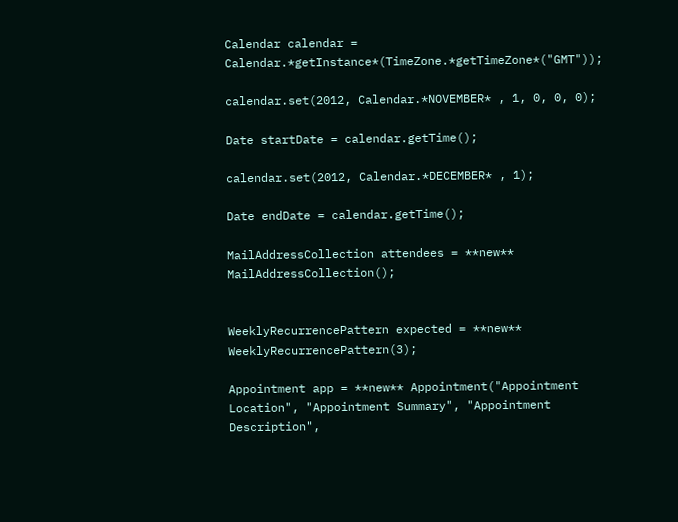Calendar calendar = Calendar.*getInstance*(TimeZone.*getTimeZone*("GMT"));

calendar.set(2012, Calendar.*NOVEMBER* , 1, 0, 0, 0);

Date startDate = calendar.getTime();

calendar.set(2012, Calendar.*DECEMBER* , 1);

Date endDate = calendar.getTime();

MailAddressCollection attendees = **new** MailAddressCollection();


WeeklyRecurrencePattern expected = **new** WeeklyRecurrencePattern(3);

Appointment app = **new** Appointment("Appointment Location", "Appointment Summary", "Appointment Description",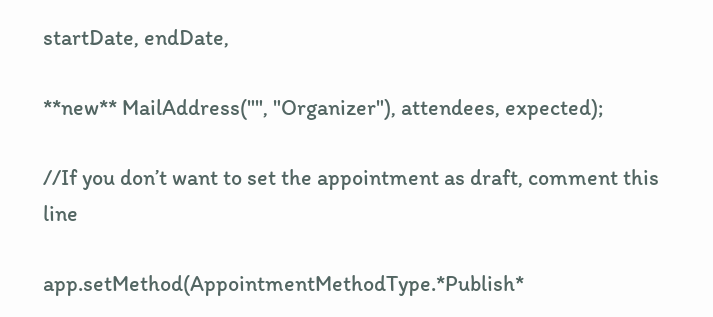startDate, endDate,

**new** MailAddress("", "Organizer"), attendees, expected);

//If you don’t want to set the appointment as draft, comment this line

app.setMethod(AppointmentMethodType.*Publish*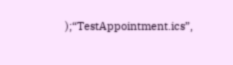);“TestAppointment.ics”,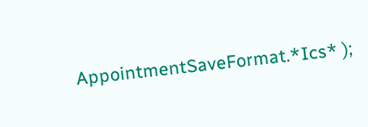AppointmentSaveFormat.*Ics* );